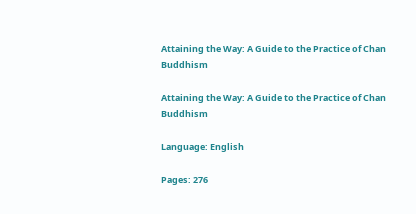Attaining the Way: A Guide to the Practice of Chan Buddhism

Attaining the Way: A Guide to the Practice of Chan Buddhism

Language: English

Pages: 276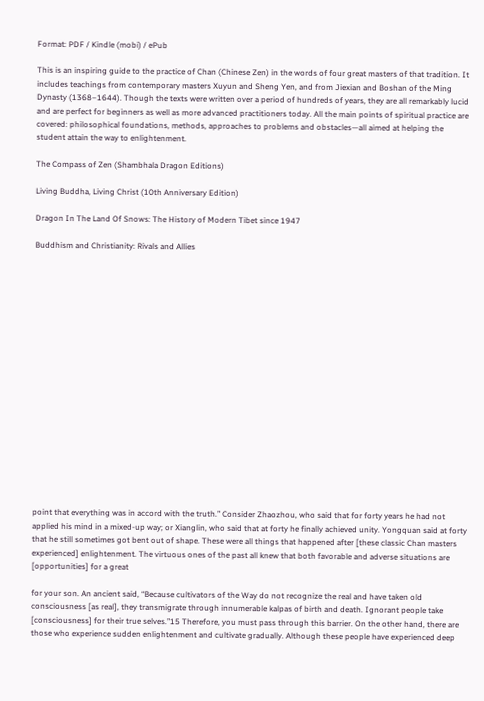Format: PDF / Kindle (mobi) / ePub

This is an inspiring guide to the practice of Chan (Chinese Zen) in the words of four great masters of that tradition. It includes teachings from contemporary masters Xuyun and Sheng Yen, and from Jiexian and Boshan of the Ming Dynasty (1368–1644). Though the texts were written over a period of hundreds of years, they are all remarkably lucid and are perfect for beginners as well as more advanced practitioners today. All the main points of spiritual practice are covered: philosophical foundations, methods, approaches to problems and obstacles—all aimed at helping the student attain the way to enlightenment.

The Compass of Zen (Shambhala Dragon Editions)

Living Buddha, Living Christ (10th Anniversary Edition)

Dragon In The Land Of Snows: The History of Modern Tibet since 1947

Buddhism and Christianity: Rivals and Allies



















point that everything was in accord with the truth.” Consider Zhaozhou, who said that for forty years he had not applied his mind in a mixed-up way; or Xianglin, who said that at forty he finally achieved unity. Yongquan said at forty that he still sometimes got bent out of shape. These were all things that happened after [these classic Chan masters experienced] enlightenment. The virtuous ones of the past all knew that both favorable and adverse situations are [opportunities] for a great

for your son. An ancient said, “Because cultivators of the Way do not recognize the real and have taken old consciousness [as real], they transmigrate through innumerable kalpas of birth and death. Ignorant people take [consciousness] for their true selves.”15 Therefore, you must pass through this barrier. On the other hand, there are those who experience sudden enlightenment and cultivate gradually. Although these people have experienced deep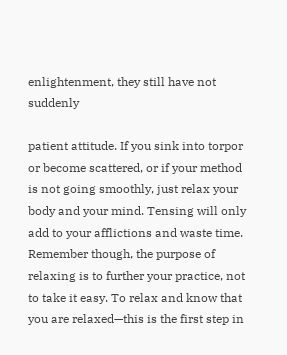enlightenment, they still have not suddenly

patient attitude. If you sink into torpor or become scattered, or if your method is not going smoothly, just relax your body and your mind. Tensing will only add to your afflictions and waste time. Remember though, the purpose of relaxing is to further your practice, not to take it easy. To relax and know that you are relaxed—this is the first step in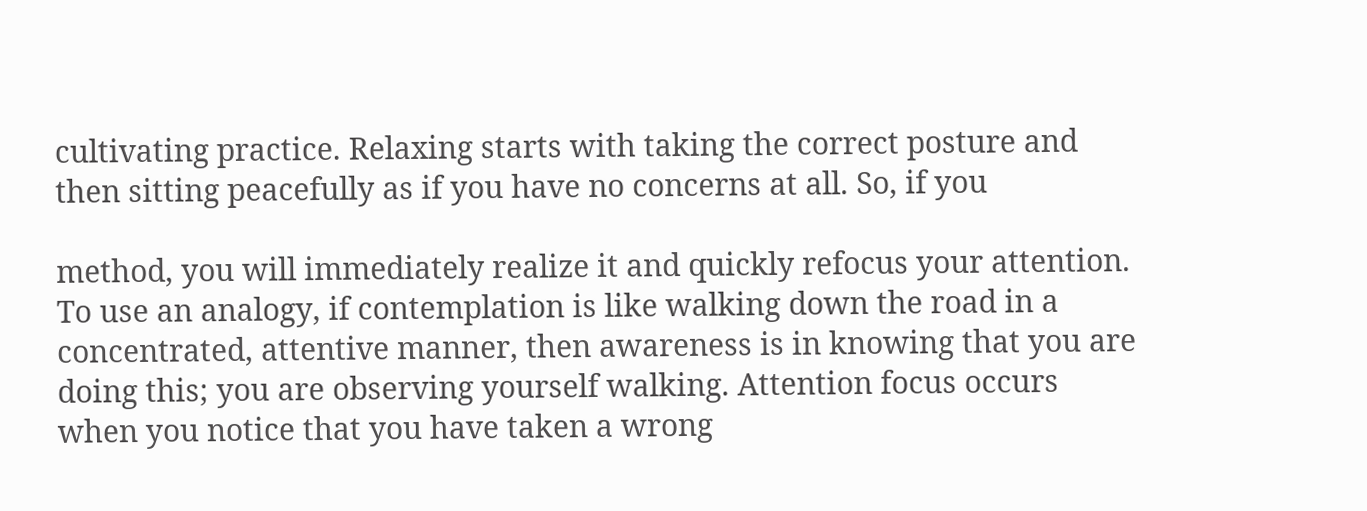cultivating practice. Relaxing starts with taking the correct posture and then sitting peacefully as if you have no concerns at all. So, if you

method, you will immediately realize it and quickly refocus your attention. To use an analogy, if contemplation is like walking down the road in a concentrated, attentive manner, then awareness is in knowing that you are doing this; you are observing yourself walking. Attention focus occurs when you notice that you have taken a wrong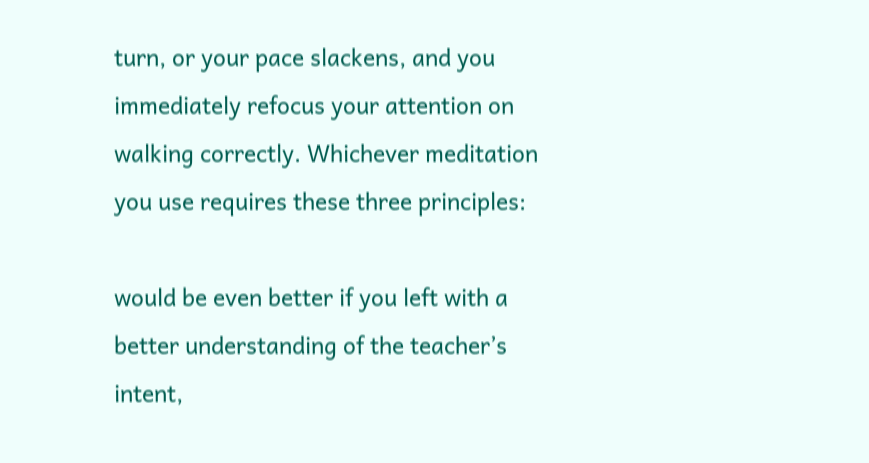turn, or your pace slackens, and you immediately refocus your attention on walking correctly. Whichever meditation you use requires these three principles:

would be even better if you left with a better understanding of the teacher’s intent,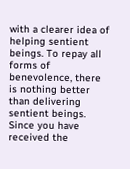with a clearer idea of helping sentient beings. To repay all forms of benevolence, there is nothing better than delivering sentient beings. Since you have received the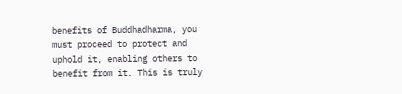benefits of Buddhadharma, you must proceed to protect and uphold it, enabling others to benefit from it. This is truly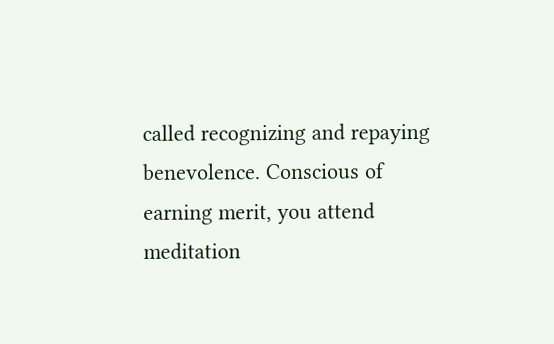called recognizing and repaying benevolence. Conscious of earning merit, you attend meditation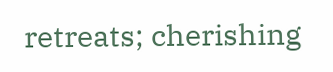retreats; cherishing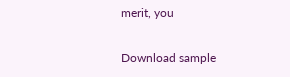merit, you

Download sample